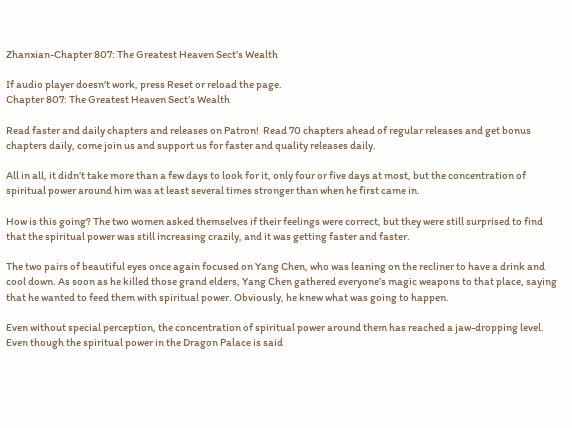Zhanxian-Chapter 807: The Greatest Heaven Sect’s Wealth

If audio player doesn't work, press Reset or reload the page.
Chapter 807: The Greatest Heaven Sect’s Wealth

Read faster and daily chapters and releases on Patron!  Read 70 chapters ahead of regular releases and get bonus chapters daily, come join us and support us for faster and quality releases daily.

All in all, it didn’t take more than a few days to look for it, only four or five days at most, but the concentration of spiritual power around him was at least several times stronger than when he first came in.

How is this going? The two women asked themselves if their feelings were correct, but they were still surprised to find that the spiritual power was still increasing crazily, and it was getting faster and faster.

The two pairs of beautiful eyes once again focused on Yang Chen, who was leaning on the recliner to have a drink and cool down. As soon as he killed those grand elders, Yang Chen gathered everyone’s magic weapons to that place, saying that he wanted to feed them with spiritual power. Obviously, he knew what was going to happen.

Even without special perception, the concentration of spiritual power around them has reached a jaw-dropping level. Even though the spiritual power in the Dragon Palace is said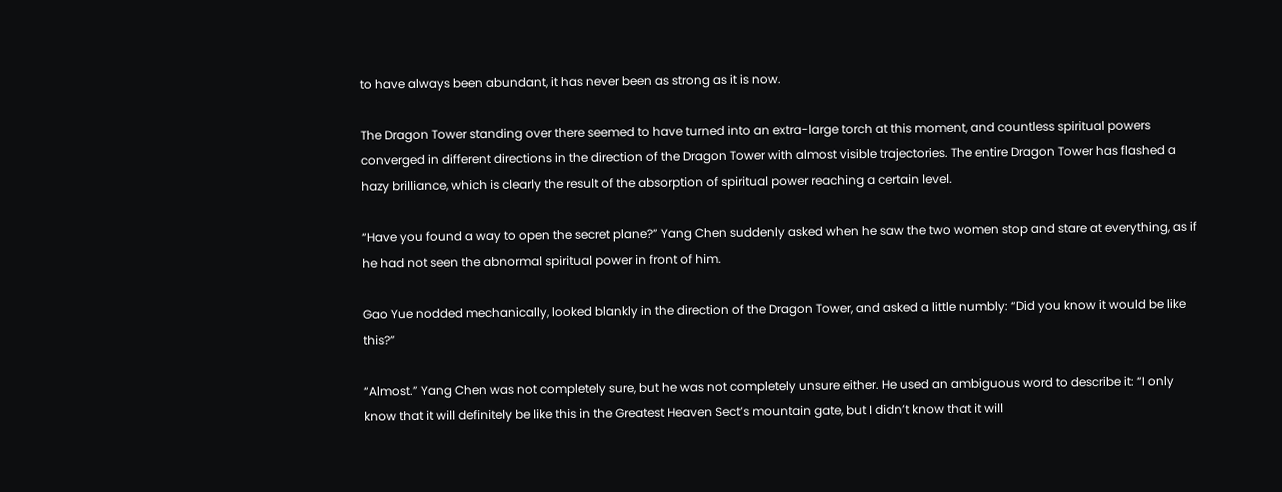to have always been abundant, it has never been as strong as it is now.

The Dragon Tower standing over there seemed to have turned into an extra-large torch at this moment, and countless spiritual powers converged in different directions in the direction of the Dragon Tower with almost visible trajectories. The entire Dragon Tower has flashed a hazy brilliance, which is clearly the result of the absorption of spiritual power reaching a certain level.

“Have you found a way to open the secret plane?” Yang Chen suddenly asked when he saw the two women stop and stare at everything, as if he had not seen the abnormal spiritual power in front of him.

Gao Yue nodded mechanically, looked blankly in the direction of the Dragon Tower, and asked a little numbly: “Did you know it would be like this?”

“Almost.” Yang Chen was not completely sure, but he was not completely unsure either. He used an ambiguous word to describe it: “I only know that it will definitely be like this in the Greatest Heaven Sect’s mountain gate, but I didn’t know that it will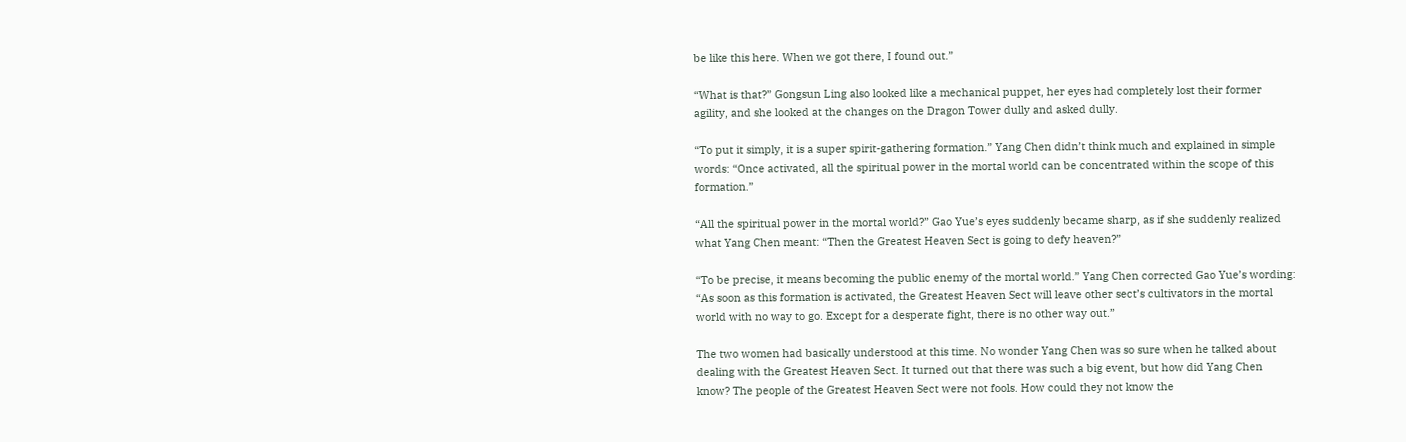be like this here. When we got there, I found out.”

“What is that?” Gongsun Ling also looked like a mechanical puppet, her eyes had completely lost their former agility, and she looked at the changes on the Dragon Tower dully and asked dully.

“To put it simply, it is a super spirit-gathering formation.” Yang Chen didn’t think much and explained in simple words: “Once activated, all the spiritual power in the mortal world can be concentrated within the scope of this formation.”

“All the spiritual power in the mortal world?” Gao Yue’s eyes suddenly became sharp, as if she suddenly realized what Yang Chen meant: “Then the Greatest Heaven Sect is going to defy heaven?”

“To be precise, it means becoming the public enemy of the mortal world.” Yang Chen corrected Gao Yue’s wording: “As soon as this formation is activated, the Greatest Heaven Sect will leave other sect’s cultivators in the mortal world with no way to go. Except for a desperate fight, there is no other way out.”

The two women had basically understood at this time. No wonder Yang Chen was so sure when he talked about dealing with the Greatest Heaven Sect. It turned out that there was such a big event, but how did Yang Chen know? The people of the Greatest Heaven Sect were not fools. How could they not know the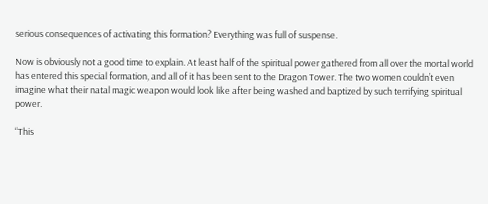serious consequences of activating this formation? Everything was full of suspense.

Now is obviously not a good time to explain. At least half of the spiritual power gathered from all over the mortal world has entered this special formation, and all of it has been sent to the Dragon Tower. The two women couldn’t even imagine what their natal magic weapon would look like after being washed and baptized by such terrifying spiritual power.

“This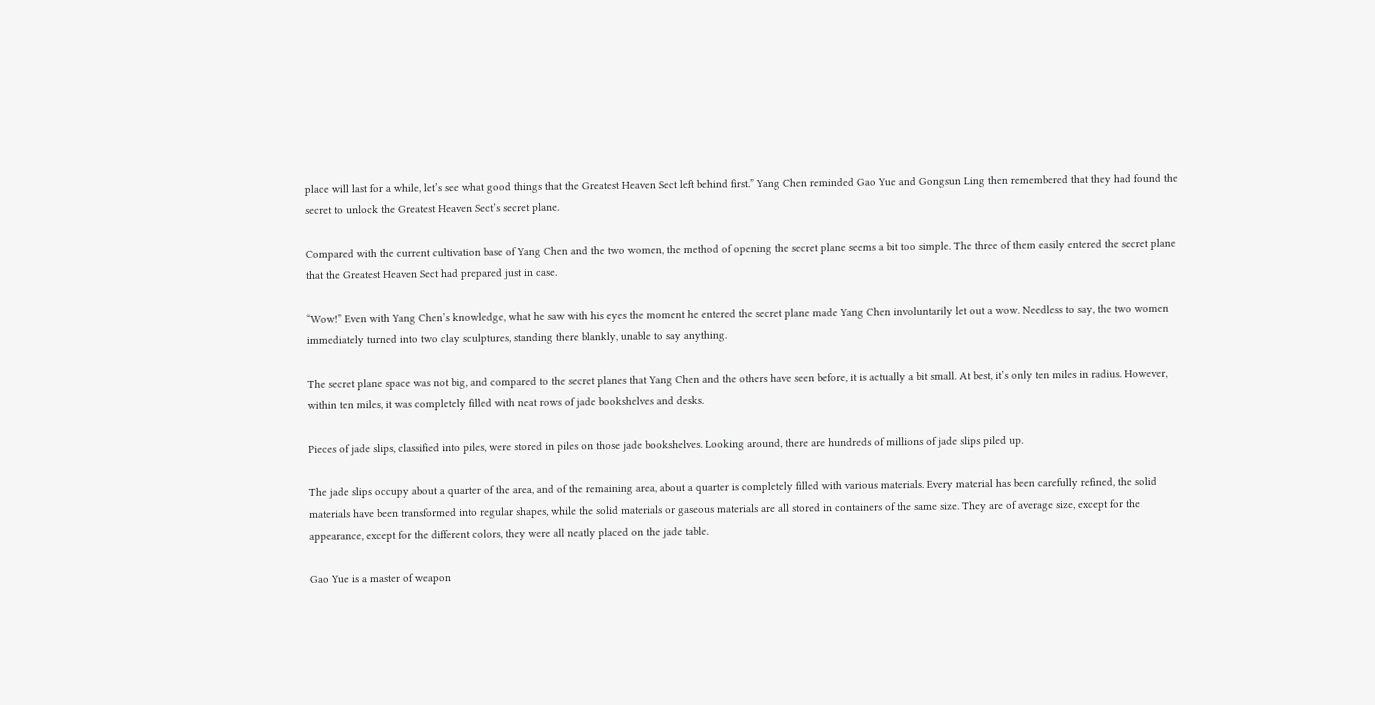place will last for a while, let’s see what good things that the Greatest Heaven Sect left behind first.” Yang Chen reminded Gao Yue and Gongsun Ling then remembered that they had found the secret to unlock the Greatest Heaven Sect’s secret plane.

Compared with the current cultivation base of Yang Chen and the two women, the method of opening the secret plane seems a bit too simple. The three of them easily entered the secret plane that the Greatest Heaven Sect had prepared just in case.

“Wow!” Even with Yang Chen’s knowledge, what he saw with his eyes the moment he entered the secret plane made Yang Chen involuntarily let out a wow. Needless to say, the two women immediately turned into two clay sculptures, standing there blankly, unable to say anything.

The secret plane space was not big, and compared to the secret planes that Yang Chen and the others have seen before, it is actually a bit small. At best, it’s only ten miles in radius. However, within ten miles, it was completely filled with neat rows of jade bookshelves and desks.

Pieces of jade slips, classified into piles, were stored in piles on those jade bookshelves. Looking around, there are hundreds of millions of jade slips piled up.

The jade slips occupy about a quarter of the area, and of the remaining area, about a quarter is completely filled with various materials. Every material has been carefully refined, the solid materials have been transformed into regular shapes, while the solid materials or gaseous materials are all stored in containers of the same size. They are of average size, except for the appearance, except for the different colors, they were all neatly placed on the jade table.

Gao Yue is a master of weapon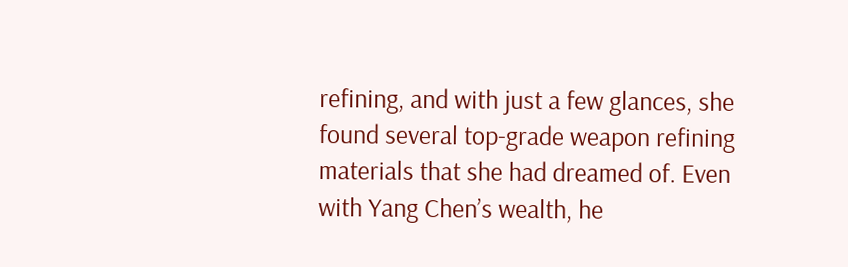refining, and with just a few glances, she found several top-grade weapon refining materials that she had dreamed of. Even with Yang Chen’s wealth, he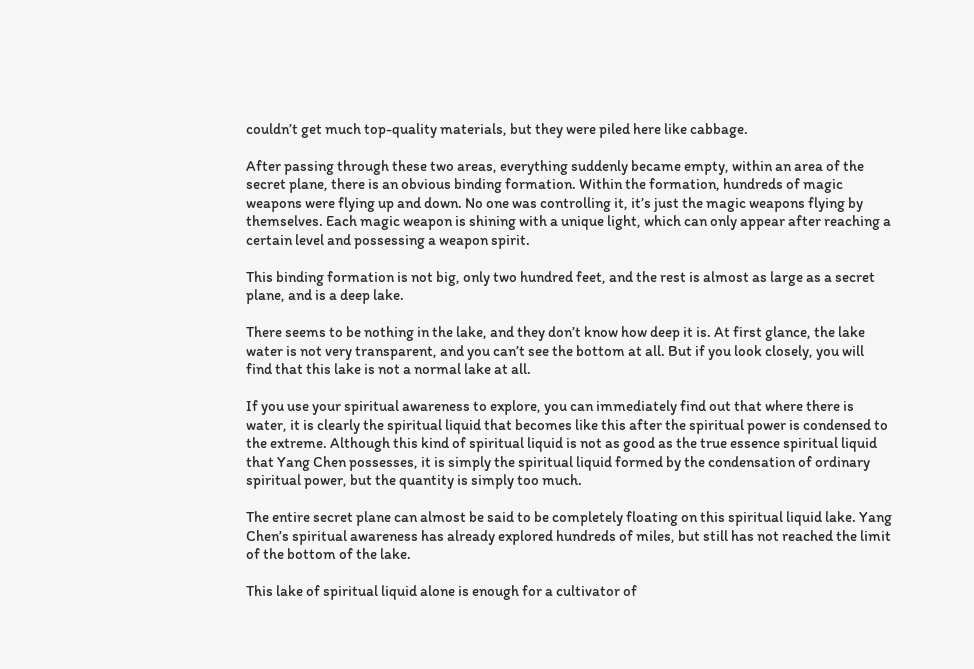couldn’t get much top-quality materials, but they were piled here like cabbage.

After passing through these two areas, everything suddenly became empty, within an area of the secret plane, there is an obvious binding formation. Within the formation, hundreds of magic weapons were flying up and down. No one was controlling it, it’s just the magic weapons flying by themselves. Each magic weapon is shining with a unique light, which can only appear after reaching a certain level and possessing a weapon spirit.

This binding formation is not big, only two hundred feet, and the rest is almost as large as a secret plane, and is a deep lake.

There seems to be nothing in the lake, and they don’t know how deep it is. At first glance, the lake water is not very transparent, and you can’t see the bottom at all. But if you look closely, you will find that this lake is not a normal lake at all.

If you use your spiritual awareness to explore, you can immediately find out that where there is water, it is clearly the spiritual liquid that becomes like this after the spiritual power is condensed to the extreme. Although this kind of spiritual liquid is not as good as the true essence spiritual liquid that Yang Chen possesses, it is simply the spiritual liquid formed by the condensation of ordinary spiritual power, but the quantity is simply too much.

The entire secret plane can almost be said to be completely floating on this spiritual liquid lake. Yang Chen’s spiritual awareness has already explored hundreds of miles, but still has not reached the limit of the bottom of the lake.

This lake of spiritual liquid alone is enough for a cultivator of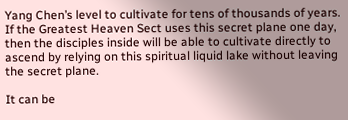Yang Chen’s level to cultivate for tens of thousands of years. If the Greatest Heaven Sect uses this secret plane one day, then the disciples inside will be able to cultivate directly to ascend by relying on this spiritual liquid lake without leaving the secret plane.

It can be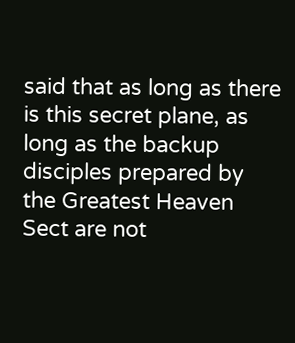said that as long as there is this secret plane, as long as the backup disciples prepared by the Greatest Heaven  Sect are not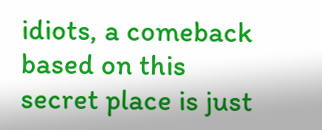idiots, a comeback based on this secret place is just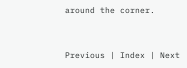around the corner.


Previous | Index | Next